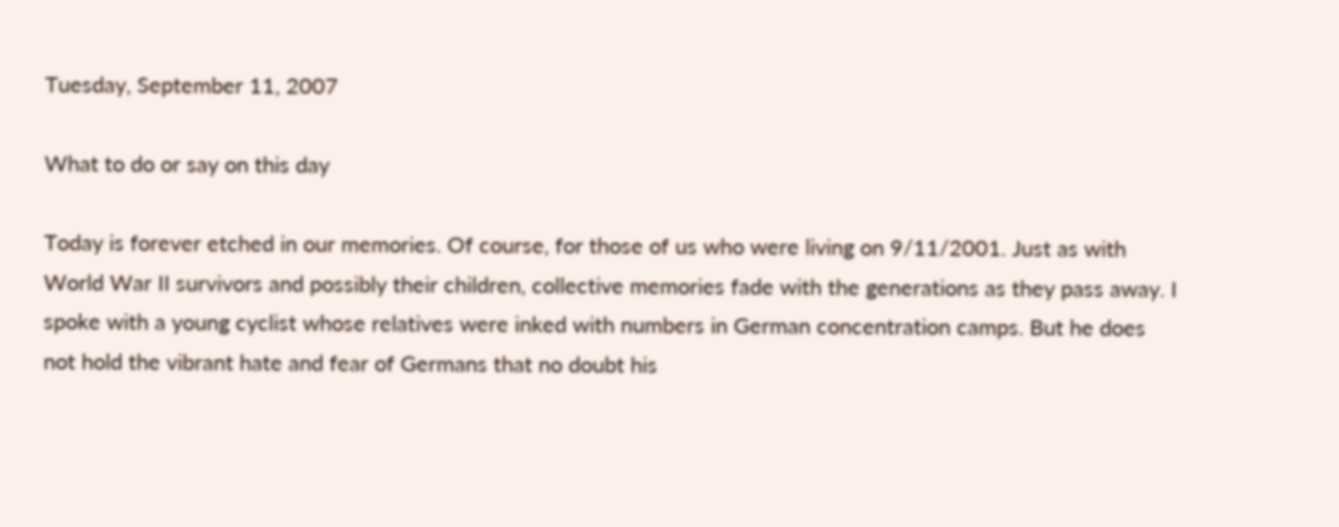Tuesday, September 11, 2007

What to do or say on this day

Today is forever etched in our memories. Of course, for those of us who were living on 9/11/2001. Just as with World War II survivors and possibly their children, collective memories fade with the generations as they pass away. I spoke with a young cyclist whose relatives were inked with numbers in German concentration camps. But he does not hold the vibrant hate and fear of Germans that no doubt his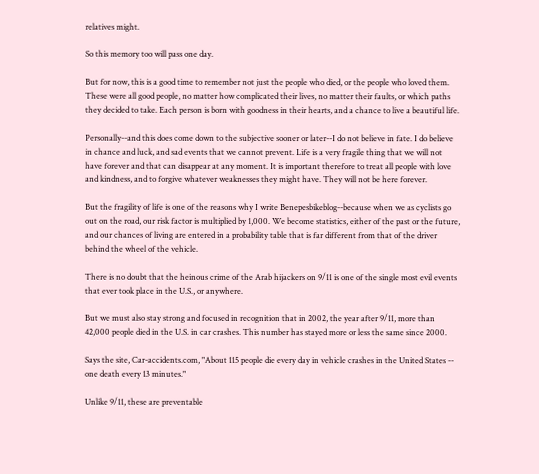relatives might.

So this memory too will pass one day.

But for now, this is a good time to remember not just the people who died, or the people who loved them. These were all good people, no matter how complicated their lives, no matter their faults, or which paths they decided to take. Each person is born with goodness in their hearts, and a chance to live a beautiful life.

Personally--and this does come down to the subjective sooner or later--I do not believe in fate. I do believe in chance and luck, and sad events that we cannot prevent. Life is a very fragile thing that we will not have forever and that can disappear at any moment. It is important therefore to treat all people with love and kindness, and to forgive whatever weaknesses they might have. They will not be here forever.

But the fragility of life is one of the reasons why I write Benepesbikeblog--because when we as cyclists go out on the road, our risk factor is multiplied by 1,000. We become statistics, either of the past or the future, and our chances of living are entered in a probability table that is far different from that of the driver behind the wheel of the vehicle.

There is no doubt that the heinous crime of the Arab hijackers on 9/11 is one of the single most evil events that ever took place in the U.S., or anywhere.

But we must also stay strong and focused in recognition that in 2002, the year after 9/11, more than 42,000 people died in the U.S. in car crashes. This number has stayed more or less the same since 2000.

Says the site, Car-accidents.com, "About 115 people die every day in vehicle crashes in the United States -- one death every 13 minutes."

Unlike 9/11, these are preventable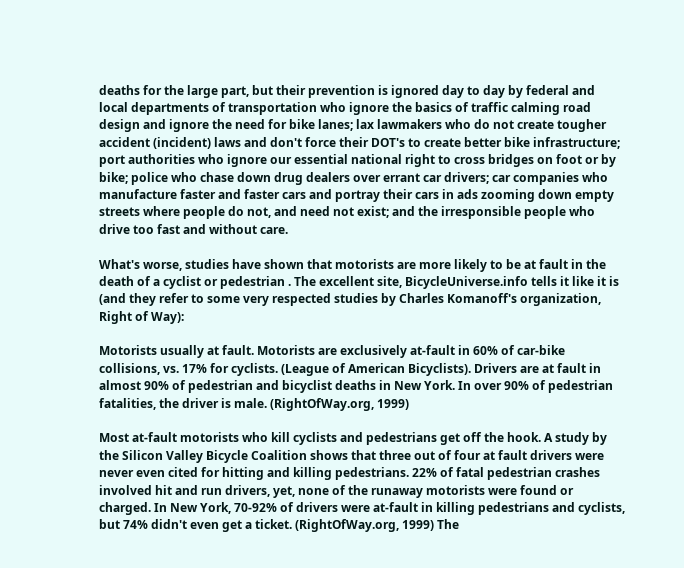deaths for the large part, but their prevention is ignored day to day by federal and local departments of transportation who ignore the basics of traffic calming road design and ignore the need for bike lanes; lax lawmakers who do not create tougher accident (incident) laws and don't force their DOT's to create better bike infrastructure; port authorities who ignore our essential national right to cross bridges on foot or by bike; police who chase down drug dealers over errant car drivers; car companies who manufacture faster and faster cars and portray their cars in ads zooming down empty streets where people do not, and need not exist; and the irresponsible people who drive too fast and without care.

What's worse, studies have shown that motorists are more likely to be at fault in the death of a cyclist or pedestrian . The excellent site, BicycleUniverse.info tells it like it is (and they refer to some very respected studies by Charles Komanoff's organization, Right of Way):

Motorists usually at fault. Motorists are exclusively at-fault in 60% of car-bike collisions, vs. 17% for cyclists. (League of American Bicyclists). Drivers are at fault in almost 90% of pedestrian and bicyclist deaths in New York. In over 90% of pedestrian fatalities, the driver is male. (RightOfWay.org, 1999)

Most at-fault motorists who kill cyclists and pedestrians get off the hook. A study by the Silicon Valley Bicycle Coalition shows that three out of four at fault drivers were never even cited for hitting and killing pedestrians. 22% of fatal pedestrian crashes involved hit and run drivers, yet, none of the runaway motorists were found or charged. In New York, 70-92% of drivers were at-fault in killing pedestrians and cyclists, but 74% didn't even get a ticket. (RightOfWay.org, 1999) The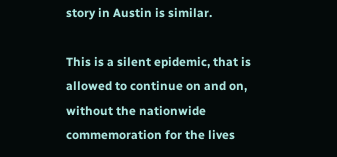story in Austin is similar.

This is a silent epidemic, that is allowed to continue on and on, without the nationwide commemoration for the lives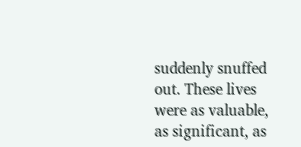suddenly snuffed out. These lives were as valuable, as significant, as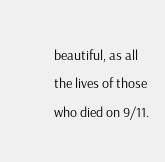beautiful, as all the lives of those who died on 9/11.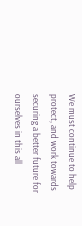We must continue to help protect, and work towards securing a better future for ourselves in this all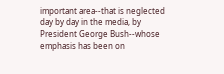important area--that is neglected day by day in the media, by President George Bush--whose emphasis has been on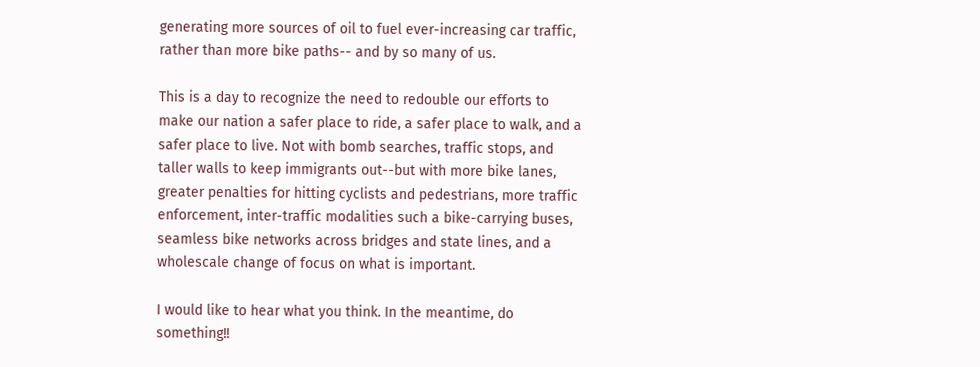generating more sources of oil to fuel ever-increasing car traffic, rather than more bike paths-- and by so many of us.

This is a day to recognize the need to redouble our efforts to make our nation a safer place to ride, a safer place to walk, and a safer place to live. Not with bomb searches, traffic stops, and taller walls to keep immigrants out--but with more bike lanes, greater penalties for hitting cyclists and pedestrians, more traffic enforcement, inter-traffic modalities such a bike-carrying buses, seamless bike networks across bridges and state lines, and a wholescale change of focus on what is important.

I would like to hear what you think. In the meantime, do something!!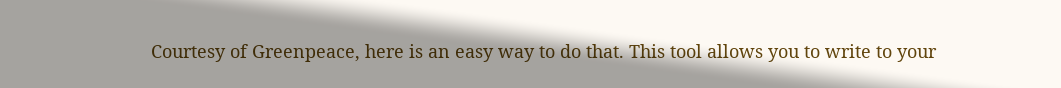Courtesy of Greenpeace, here is an easy way to do that. This tool allows you to write to your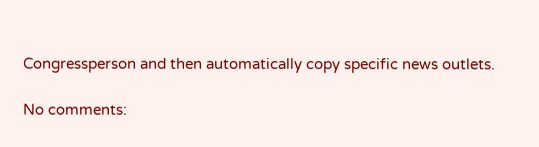Congressperson and then automatically copy specific news outlets.

No comments: